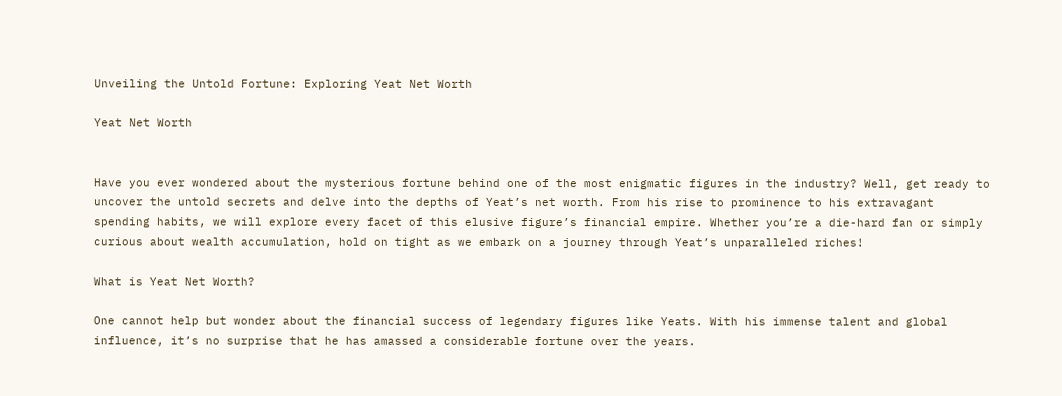Unveiling the Untold Fortune: Exploring Yeat Net Worth

Yeat Net Worth


Have you ever wondered about the mysterious fortune behind one of the most enigmatic figures in the industry? Well, get ready to uncover the untold secrets and delve into the depths of Yeat’s net worth. From his rise to prominence to his extravagant spending habits, we will explore every facet of this elusive figure’s financial empire. Whether you’re a die-hard fan or simply curious about wealth accumulation, hold on tight as we embark on a journey through Yeat’s unparalleled riches!

What is Yeat Net Worth?

One cannot help but wonder about the financial success of legendary figures like Yeats. With his immense talent and global influence, it’s no surprise that he has amassed a considerable fortune over the years.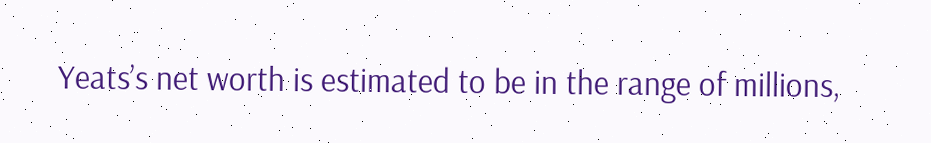Yeats’s net worth is estimated to be in the range of millions,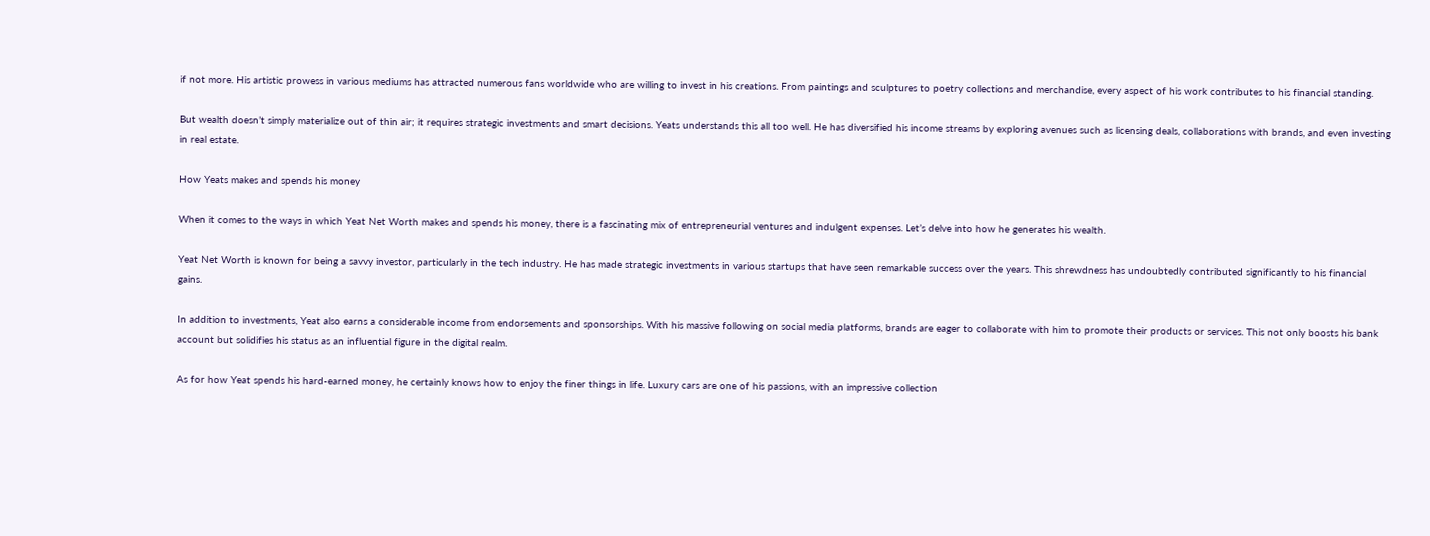if not more. His artistic prowess in various mediums has attracted numerous fans worldwide who are willing to invest in his creations. From paintings and sculptures to poetry collections and merchandise, every aspect of his work contributes to his financial standing.

But wealth doesn’t simply materialize out of thin air; it requires strategic investments and smart decisions. Yeats understands this all too well. He has diversified his income streams by exploring avenues such as licensing deals, collaborations with brands, and even investing in real estate.

How Yeats makes and spends his money

When it comes to the ways in which Yeat Net Worth makes and spends his money, there is a fascinating mix of entrepreneurial ventures and indulgent expenses. Let’s delve into how he generates his wealth.

Yeat Net Worth is known for being a savvy investor, particularly in the tech industry. He has made strategic investments in various startups that have seen remarkable success over the years. This shrewdness has undoubtedly contributed significantly to his financial gains.

In addition to investments, Yeat also earns a considerable income from endorsements and sponsorships. With his massive following on social media platforms, brands are eager to collaborate with him to promote their products or services. This not only boosts his bank account but solidifies his status as an influential figure in the digital realm.

As for how Yeat spends his hard-earned money, he certainly knows how to enjoy the finer things in life. Luxury cars are one of his passions, with an impressive collection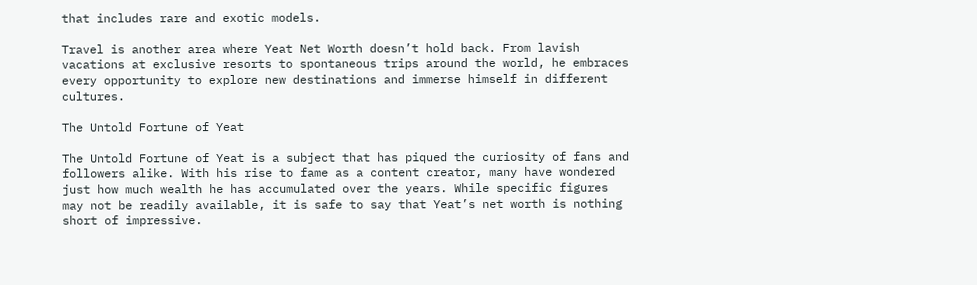that includes rare and exotic models.

Travel is another area where Yeat Net Worth doesn’t hold back. From lavish vacations at exclusive resorts to spontaneous trips around the world, he embraces every opportunity to explore new destinations and immerse himself in different cultures.

The Untold Fortune of Yeat

The Untold Fortune of Yeat is a subject that has piqued the curiosity of fans and followers alike. With his rise to fame as a content creator, many have wondered just how much wealth he has accumulated over the years. While specific figures may not be readily available, it is safe to say that Yeat’s net worth is nothing short of impressive.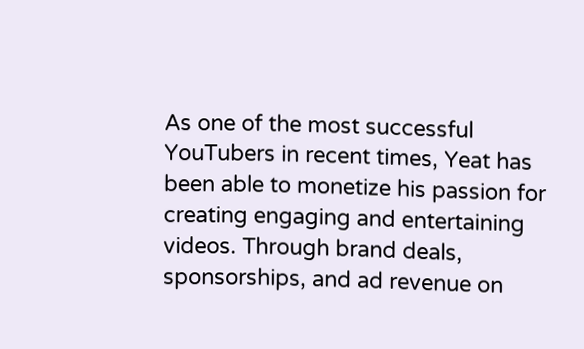As one of the most successful YouTubers in recent times, Yeat has been able to monetize his passion for creating engaging and entertaining videos. Through brand deals, sponsorships, and ad revenue on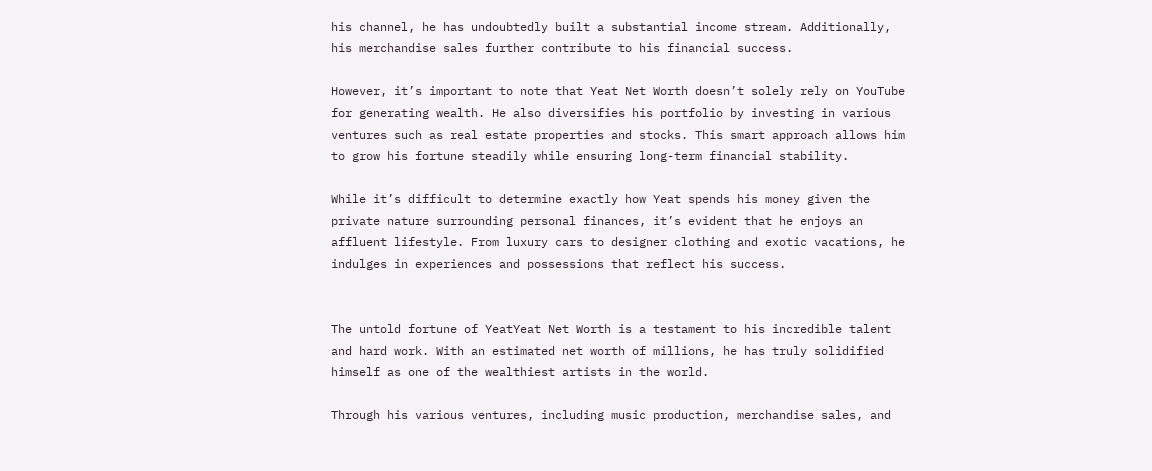his channel, he has undoubtedly built a substantial income stream. Additionally, his merchandise sales further contribute to his financial success.

However, it’s important to note that Yeat Net Worth doesn’t solely rely on YouTube for generating wealth. He also diversifies his portfolio by investing in various ventures such as real estate properties and stocks. This smart approach allows him to grow his fortune steadily while ensuring long-term financial stability.

While it’s difficult to determine exactly how Yeat spends his money given the private nature surrounding personal finances, it’s evident that he enjoys an affluent lifestyle. From luxury cars to designer clothing and exotic vacations, he indulges in experiences and possessions that reflect his success.


The untold fortune of YeatYeat Net Worth is a testament to his incredible talent and hard work. With an estimated net worth of millions, he has truly solidified himself as one of the wealthiest artists in the world.

Through his various ventures, including music production, merchandise sales, and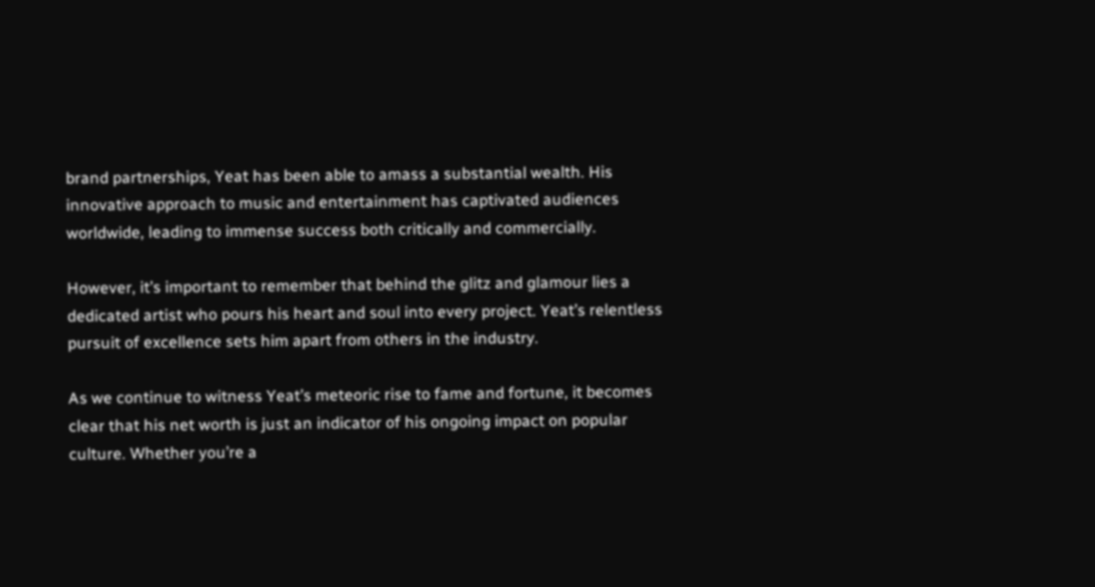brand partnerships, Yeat has been able to amass a substantial wealth. His innovative approach to music and entertainment has captivated audiences worldwide, leading to immense success both critically and commercially.

However, it’s important to remember that behind the glitz and glamour lies a dedicated artist who pours his heart and soul into every project. Yeat’s relentless pursuit of excellence sets him apart from others in the industry.

As we continue to witness Yeat’s meteoric rise to fame and fortune, it becomes clear that his net worth is just an indicator of his ongoing impact on popular culture. Whether you’re a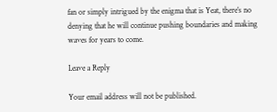fan or simply intrigued by the enigma that is Yeat, there’s no denying that he will continue pushing boundaries and making waves for years to come.

Leave a Reply

Your email address will not be published.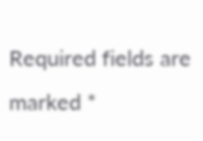Required fields are marked *